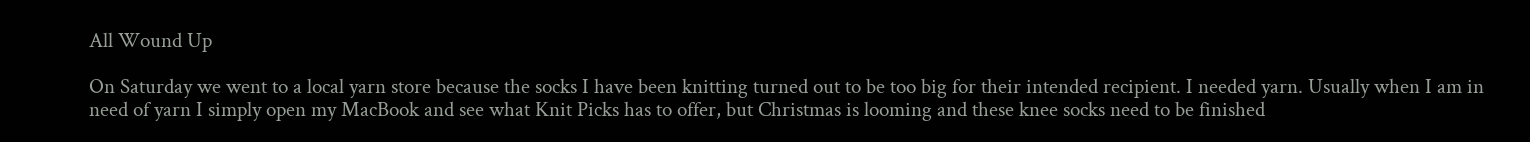All Wound Up

On Saturday we went to a local yarn store because the socks I have been knitting turned out to be too big for their intended recipient. I needed yarn. Usually when I am in need of yarn I simply open my MacBook and see what Knit Picks has to offer, but Christmas is looming and these knee socks need to be finished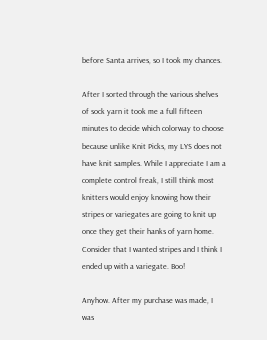before Santa arrives, so I took my chances.

After I sorted through the various shelves of sock yarn it took me a full fifteen minutes to decide which colorway to choose because unlike Knit Picks, my LYS does not have knit samples. While I appreciate I am a complete control freak, I still think most knitters would enjoy knowing how their stripes or variegates are going to knit up once they get their hanks of yarn home. Consider that I wanted stripes and I think I ended up with a variegate. Boo!

Anyhow. After my purchase was made, I was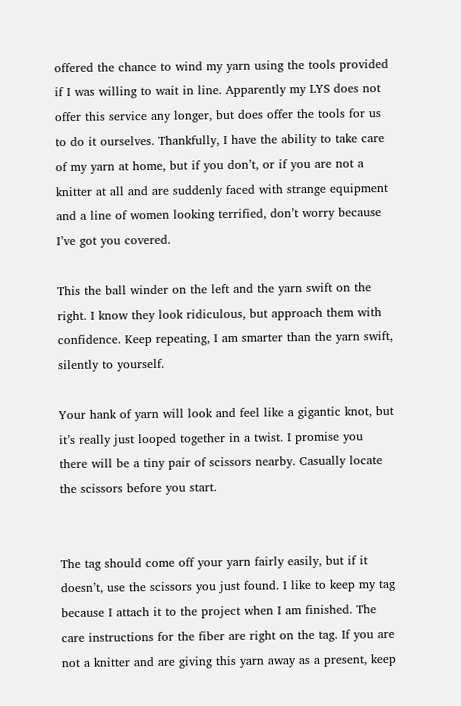offered the chance to wind my yarn using the tools provided if I was willing to wait in line. Apparently my LYS does not offer this service any longer, but does offer the tools for us to do it ourselves. Thankfully, I have the ability to take care of my yarn at home, but if you don’t, or if you are not a knitter at all and are suddenly faced with strange equipment and a line of women looking terrified, don’t worry because I’ve got you covered.

This the ball winder on the left and the yarn swift on the right. I know they look ridiculous, but approach them with confidence. Keep repeating, I am smarter than the yarn swift, silently to yourself.

Your hank of yarn will look and feel like a gigantic knot, but it’s really just looped together in a twist. I promise you there will be a tiny pair of scissors nearby. Casually locate the scissors before you start.


The tag should come off your yarn fairly easily, but if it doesn’t, use the scissors you just found. I like to keep my tag because I attach it to the project when I am finished. The care instructions for the fiber are right on the tag. If you are not a knitter and are giving this yarn away as a present, keep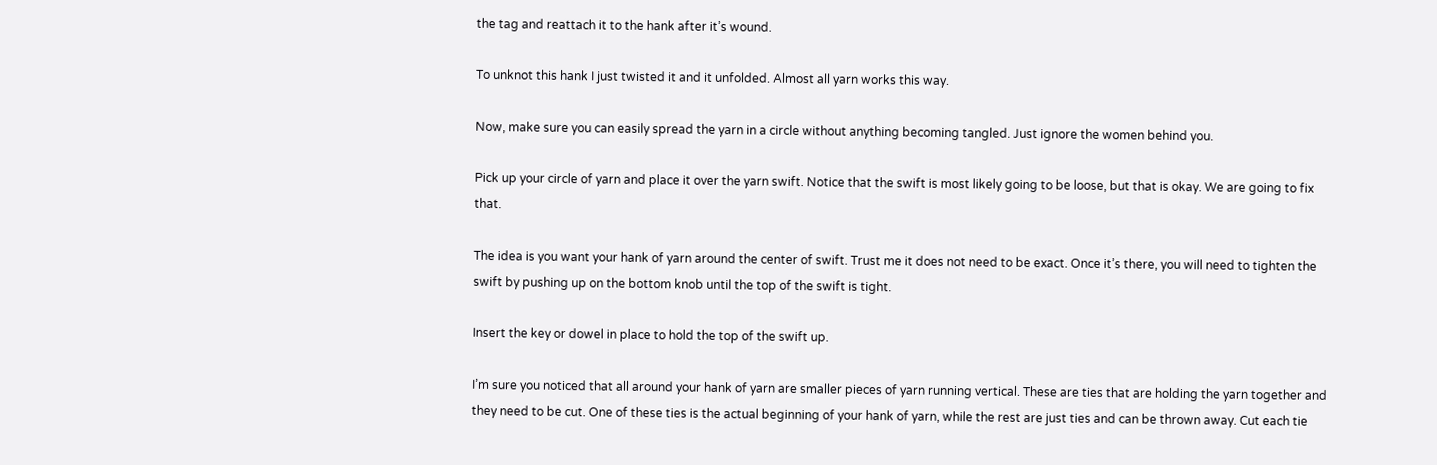the tag and reattach it to the hank after it’s wound.

To unknot this hank I just twisted it and it unfolded. Almost all yarn works this way.

Now, make sure you can easily spread the yarn in a circle without anything becoming tangled. Just ignore the women behind you.

Pick up your circle of yarn and place it over the yarn swift. Notice that the swift is most likely going to be loose, but that is okay. We are going to fix that.

The idea is you want your hank of yarn around the center of swift. Trust me it does not need to be exact. Once it’s there, you will need to tighten the swift by pushing up on the bottom knob until the top of the swift is tight.

Insert the key or dowel in place to hold the top of the swift up.

I’m sure you noticed that all around your hank of yarn are smaller pieces of yarn running vertical. These are ties that are holding the yarn together and they need to be cut. One of these ties is the actual beginning of your hank of yarn, while the rest are just ties and can be thrown away. Cut each tie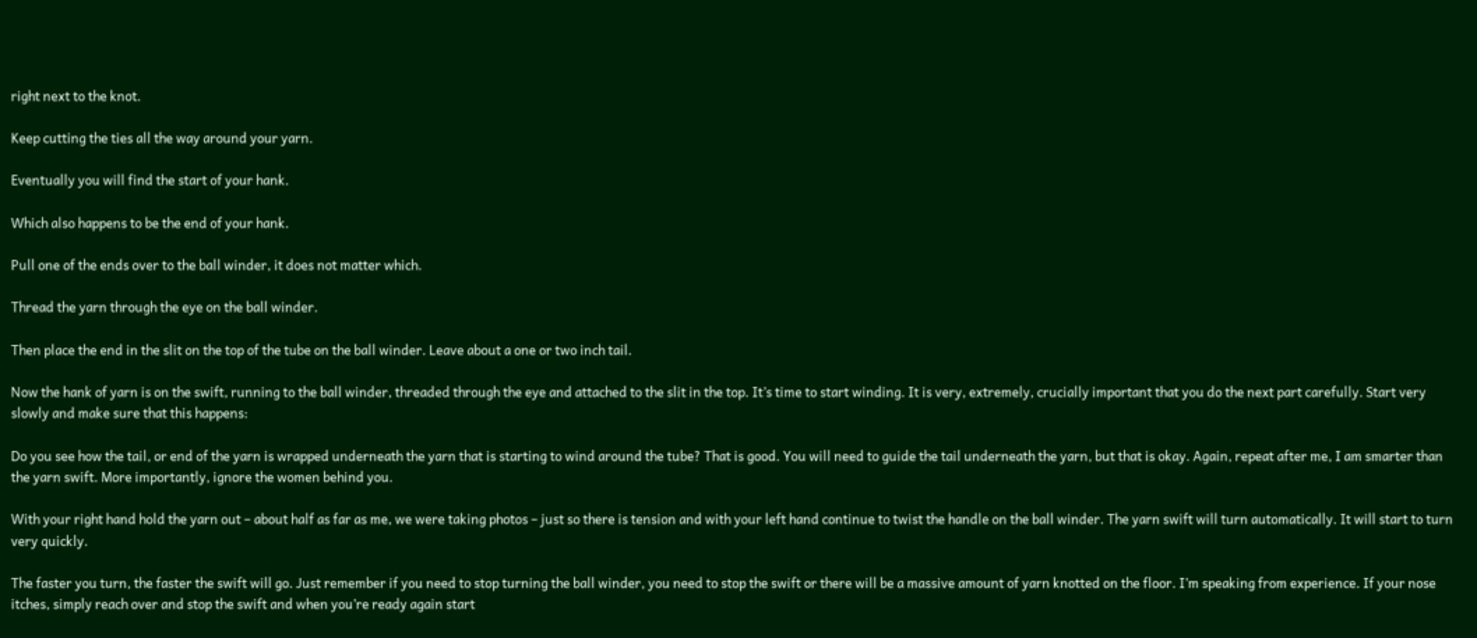right next to the knot.

Keep cutting the ties all the way around your yarn.

Eventually you will find the start of your hank.

Which also happens to be the end of your hank.

Pull one of the ends over to the ball winder, it does not matter which.

Thread the yarn through the eye on the ball winder.

Then place the end in the slit on the top of the tube on the ball winder. Leave about a one or two inch tail.

Now the hank of yarn is on the swift, running to the ball winder, threaded through the eye and attached to the slit in the top. It’s time to start winding. It is very, extremely, crucially important that you do the next part carefully. Start very slowly and make sure that this happens:

Do you see how the tail, or end of the yarn is wrapped underneath the yarn that is starting to wind around the tube? That is good. You will need to guide the tail underneath the yarn, but that is okay. Again, repeat after me, I am smarter than the yarn swift. More importantly, ignore the women behind you.

With your right hand hold the yarn out – about half as far as me, we were taking photos – just so there is tension and with your left hand continue to twist the handle on the ball winder. The yarn swift will turn automatically. It will start to turn very quickly.

The faster you turn, the faster the swift will go. Just remember if you need to stop turning the ball winder, you need to stop the swift or there will be a massive amount of yarn knotted on the floor. I’m speaking from experience. If your nose itches, simply reach over and stop the swift and when you’re ready again start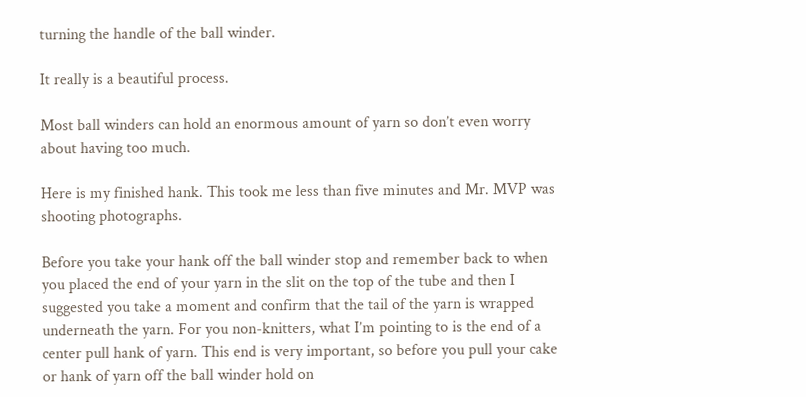turning the handle of the ball winder.

It really is a beautiful process.

Most ball winders can hold an enormous amount of yarn so don’t even worry about having too much.

Here is my finished hank. This took me less than five minutes and Mr. MVP was shooting photographs.

Before you take your hank off the ball winder stop and remember back to when you placed the end of your yarn in the slit on the top of the tube and then I suggested you take a moment and confirm that the tail of the yarn is wrapped underneath the yarn. For you non-knitters, what I’m pointing to is the end of a center pull hank of yarn. This end is very important, so before you pull your cake or hank of yarn off the ball winder hold on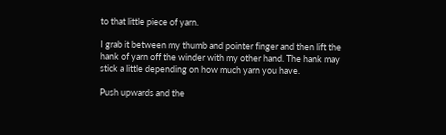to that little piece of yarn.

I grab it between my thumb and pointer finger and then lift the hank of yarn off the winder with my other hand. The hank may stick a little depending on how much yarn you have.

Push upwards and the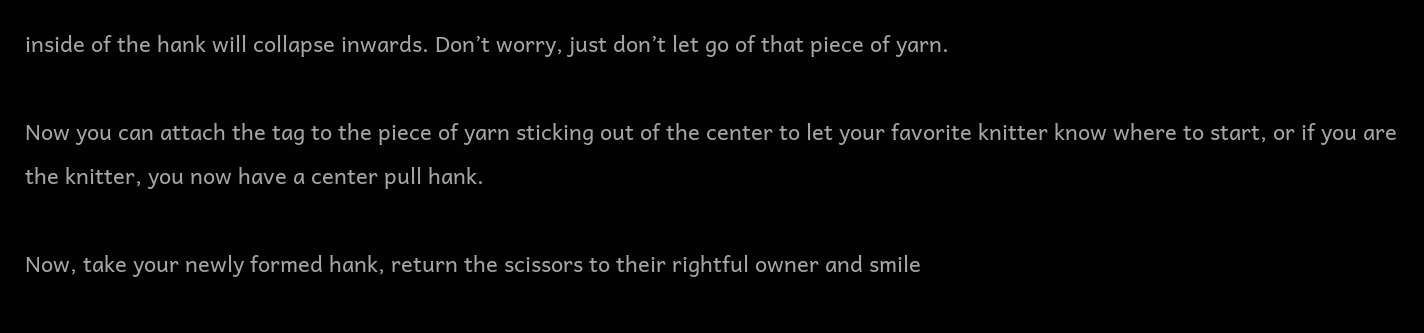inside of the hank will collapse inwards. Don’t worry, just don’t let go of that piece of yarn.

Now you can attach the tag to the piece of yarn sticking out of the center to let your favorite knitter know where to start, or if you are the knitter, you now have a center pull hank.

Now, take your newly formed hank, return the scissors to their rightful owner and smile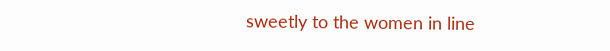sweetly to the women in line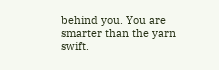behind you. You are smarter than the yarn swift.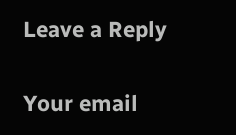Leave a Reply

Your email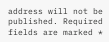address will not be published. Required fields are marked *